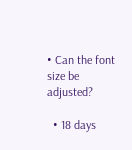• Can the font size be adjusted?

  • 18 days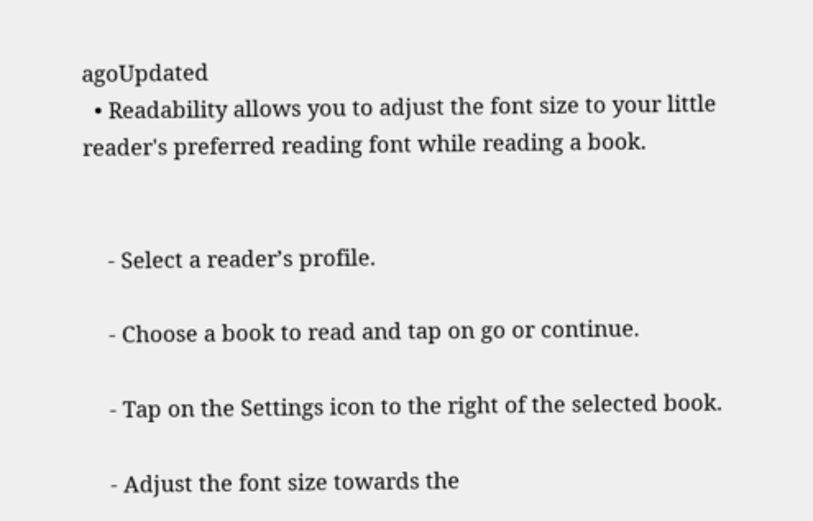agoUpdated
  • Readability allows you to adjust the font size to your little reader's preferred reading font while reading a book.


    - Select a reader’s profile.

    - Choose a book to read and tap on go or continue.

    - Tap on the Settings icon to the right of the selected book.

    - Adjust the font size towards the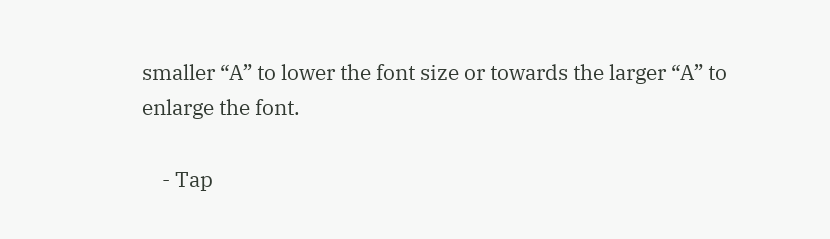smaller “A” to lower the font size or towards the larger “A” to enlarge the font.

    - Tap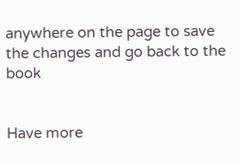anywhere on the page to save the changes and go back to the book


Have more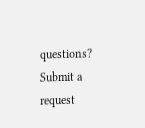questions? Submit a request